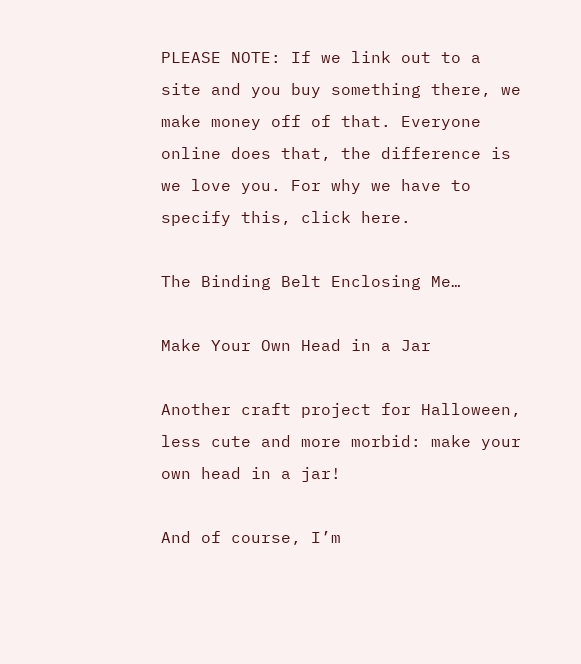PLEASE NOTE: If we link out to a site and you buy something there, we make money off of that. Everyone online does that, the difference is we love you. For why we have to specify this, click here.

The Binding Belt Enclosing Me…

Make Your Own Head in a Jar

Another craft project for Halloween, less cute and more morbid: make your own head in a jar!

And of course, I’m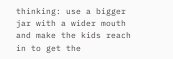thinking: use a bigger jar with a wider mouth and make the kids reach in to get the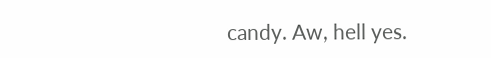candy. Aw, hell yes.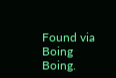Found via Boing Boing.